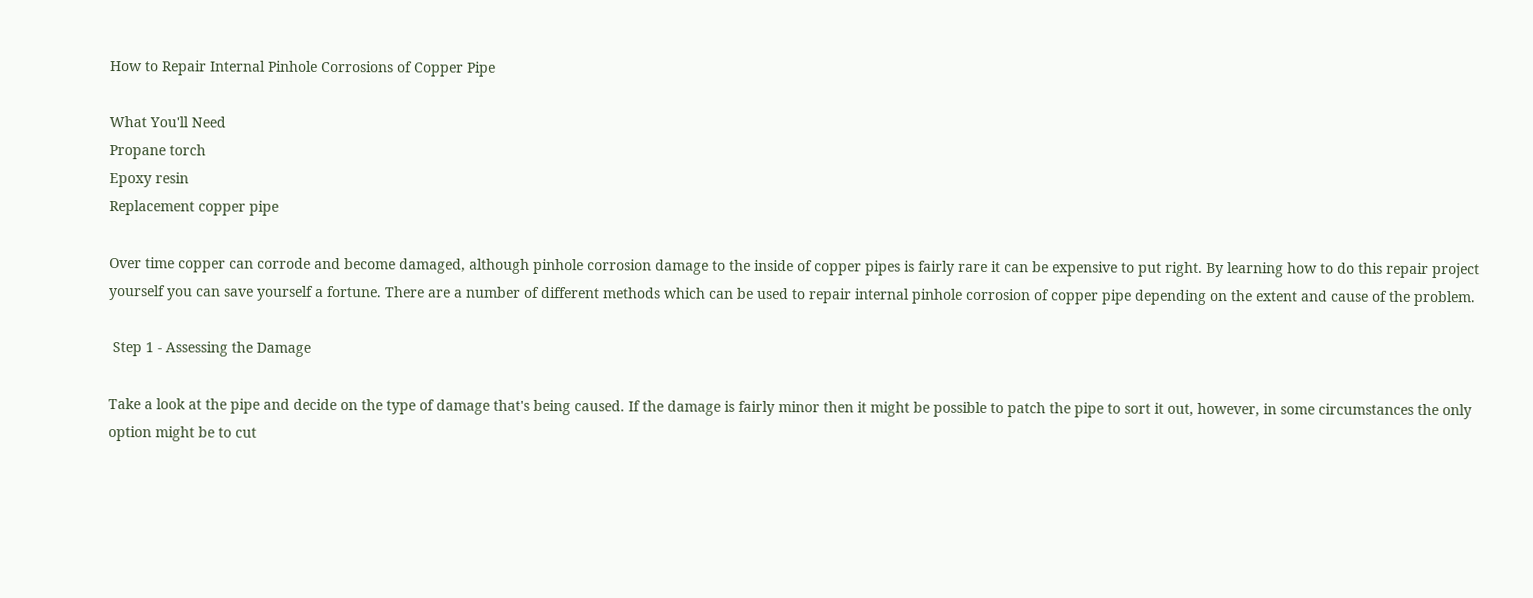How to Repair Internal Pinhole Corrosions of Copper Pipe

What You'll Need
Propane torch
Epoxy resin
Replacement copper pipe

Over time copper can corrode and become damaged, although pinhole corrosion damage to the inside of copper pipes is fairly rare it can be expensive to put right. By learning how to do this repair project yourself you can save yourself a fortune. There are a number of different methods which can be used to repair internal pinhole corrosion of copper pipe depending on the extent and cause of the problem.

 Step 1 - Assessing the Damage

Take a look at the pipe and decide on the type of damage that's being caused. If the damage is fairly minor then it might be possible to patch the pipe to sort it out, however, in some circumstances the only option might be to cut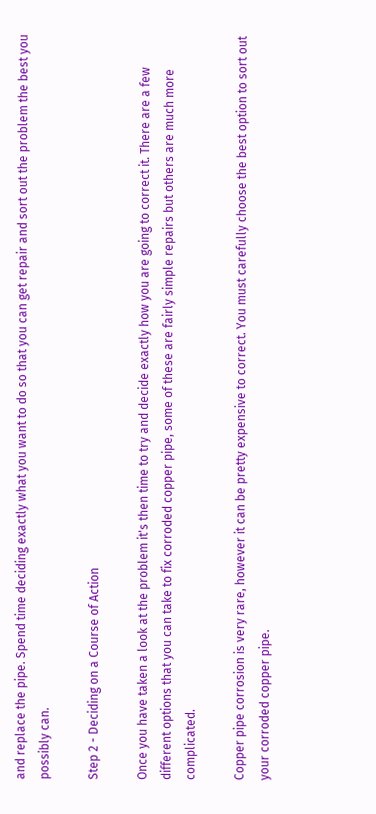and replace the pipe. Spend time deciding exactly what you want to do so that you can get repair and sort out the problem the best you possibly can.

Step 2 - Deciding on a Course of Action

Once you have taken a look at the problem it's then time to try and decide exactly how you are going to correct it. There are a few different options that you can take to fix corroded copper pipe, some of these are fairly simple repairs but others are much more complicated.

Copper pipe corrosion is very rare, however it can be pretty expensive to correct. You must carefully choose the best option to sort out your corroded copper pipe.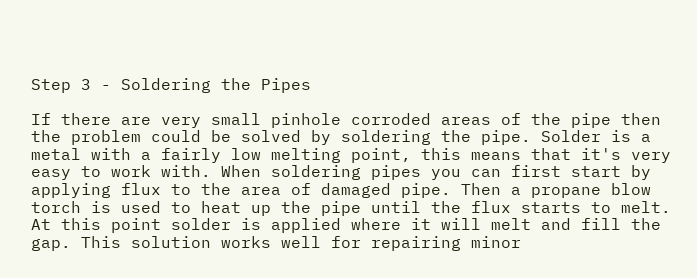Step 3 - Soldering the Pipes

If there are very small pinhole corroded areas of the pipe then the problem could be solved by soldering the pipe. Solder is a metal with a fairly low melting point, this means that it's very easy to work with. When soldering pipes you can first start by applying flux to the area of damaged pipe. Then a propane blow torch is used to heat up the pipe until the flux starts to melt. At this point solder is applied where it will melt and fill the gap. This solution works well for repairing minor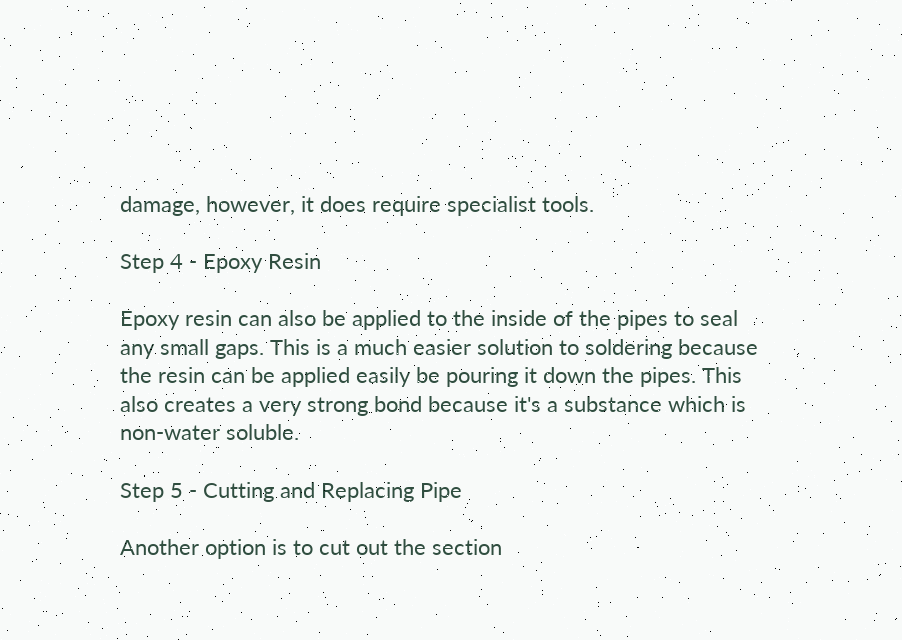damage, however, it does require specialist tools.

Step 4 - Epoxy Resin

Epoxy resin can also be applied to the inside of the pipes to seal any small gaps. This is a much easier solution to soldering because the resin can be applied easily be pouring it down the pipes. This also creates a very strong bond because it's a substance which is non-water soluble.

Step 5 - Cutting and Replacing Pipe

Another option is to cut out the section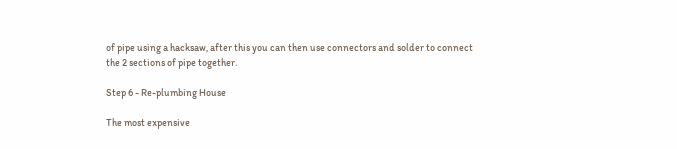of pipe using a hacksaw, after this you can then use connectors and solder to connect the 2 sections of pipe together.

Step 6 - Re-plumbing House

The most expensive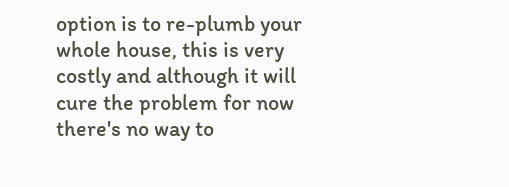option is to re-plumb your whole house, this is very costly and although it will cure the problem for now there's no way to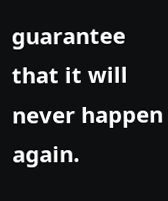guarantee that it will never happen again.